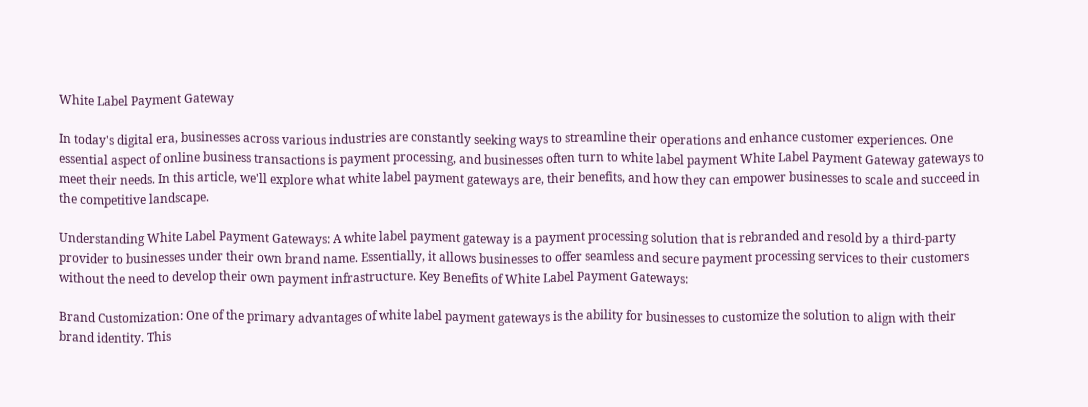White Label Payment Gateway

In today's digital era, businesses across various industries are constantly seeking ways to streamline their operations and enhance customer experiences. One essential aspect of online business transactions is payment processing, and businesses often turn to white label payment White Label Payment Gateway gateways to meet their needs. In this article, we'll explore what white label payment gateways are, their benefits, and how they can empower businesses to scale and succeed in the competitive landscape.

Understanding White Label Payment Gateways: A white label payment gateway is a payment processing solution that is rebranded and resold by a third-party provider to businesses under their own brand name. Essentially, it allows businesses to offer seamless and secure payment processing services to their customers without the need to develop their own payment infrastructure. Key Benefits of White Label Payment Gateways:

Brand Customization: One of the primary advantages of white label payment gateways is the ability for businesses to customize the solution to align with their brand identity. This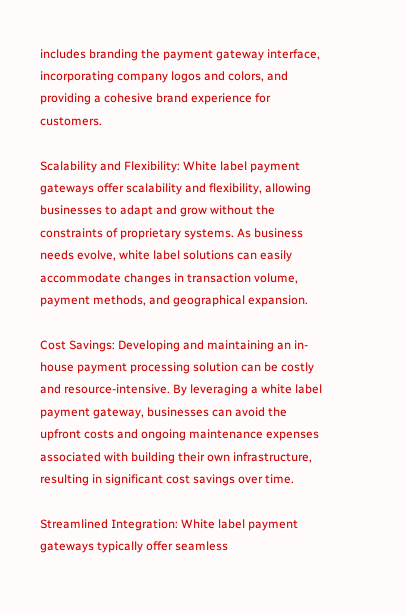includes branding the payment gateway interface, incorporating company logos and colors, and providing a cohesive brand experience for customers.

Scalability and Flexibility: White label payment gateways offer scalability and flexibility, allowing businesses to adapt and grow without the constraints of proprietary systems. As business needs evolve, white label solutions can easily accommodate changes in transaction volume, payment methods, and geographical expansion.

Cost Savings: Developing and maintaining an in-house payment processing solution can be costly and resource-intensive. By leveraging a white label payment gateway, businesses can avoid the upfront costs and ongoing maintenance expenses associated with building their own infrastructure, resulting in significant cost savings over time.

Streamlined Integration: White label payment gateways typically offer seamless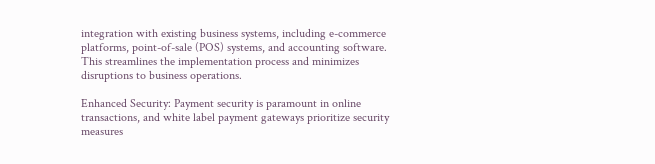integration with existing business systems, including e-commerce platforms, point-of-sale (POS) systems, and accounting software. This streamlines the implementation process and minimizes disruptions to business operations.

Enhanced Security: Payment security is paramount in online transactions, and white label payment gateways prioritize security measures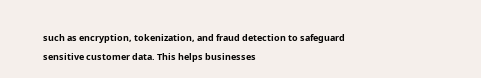such as encryption, tokenization, and fraud detection to safeguard sensitive customer data. This helps businesses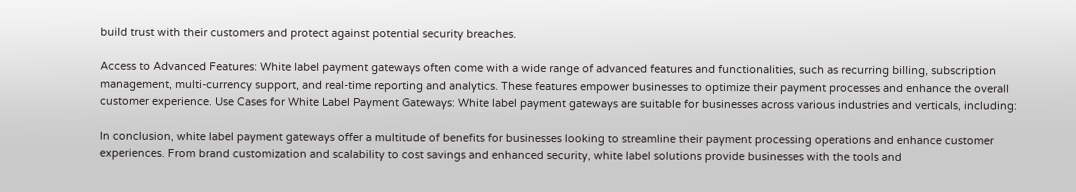build trust with their customers and protect against potential security breaches.

Access to Advanced Features: White label payment gateways often come with a wide range of advanced features and functionalities, such as recurring billing, subscription management, multi-currency support, and real-time reporting and analytics. These features empower businesses to optimize their payment processes and enhance the overall customer experience. Use Cases for White Label Payment Gateways: White label payment gateways are suitable for businesses across various industries and verticals, including:

In conclusion, white label payment gateways offer a multitude of benefits for businesses looking to streamline their payment processing operations and enhance customer experiences. From brand customization and scalability to cost savings and enhanced security, white label solutions provide businesses with the tools and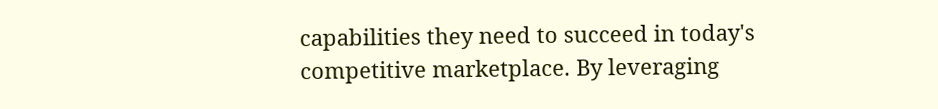capabilities they need to succeed in today's competitive marketplace. By leveraging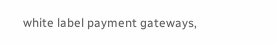white label payment gateways,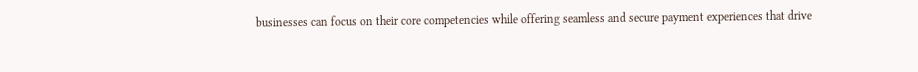businesses can focus on their core competencies while offering seamless and secure payment experiences that drive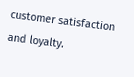customer satisfaction and loyalty.